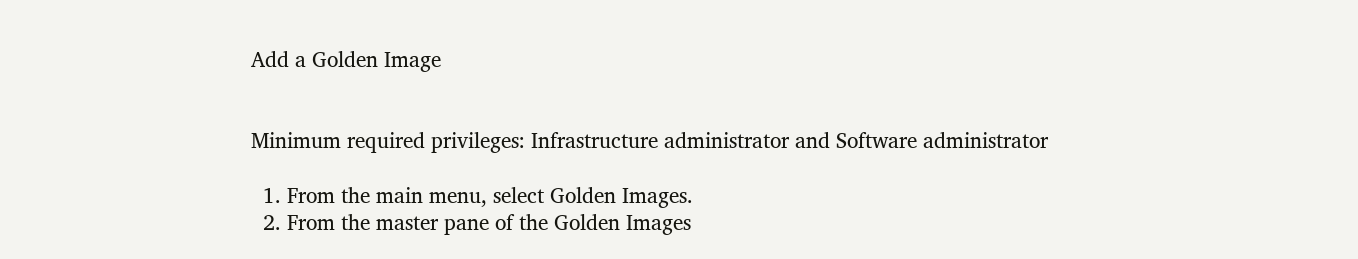Add a Golden Image


Minimum required privileges: Infrastructure administrator and Software administrator

  1. From the main menu, select Golden Images.
  2. From the master pane of the Golden Images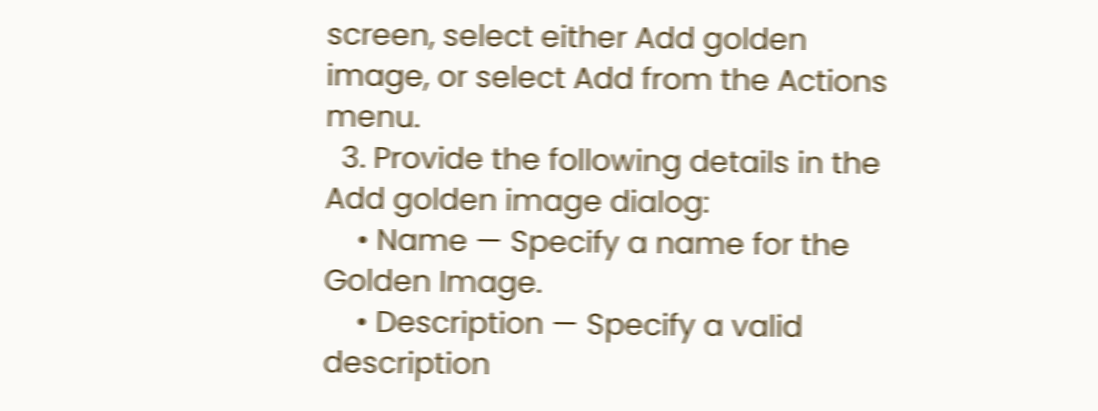screen, select either Add golden image, or select Add from the Actions menu.
  3. Provide the following details in the Add golden image dialog:
    • Name — Specify a name for the Golden Image.
    • Description — Specify a valid description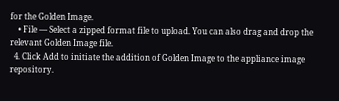for the Golden Image.
    • File — Select a zipped format file to upload. You can also drag and drop the relevant Golden Image file.
  4. Click Add to initiate the addition of Golden Image to the appliance image repository.